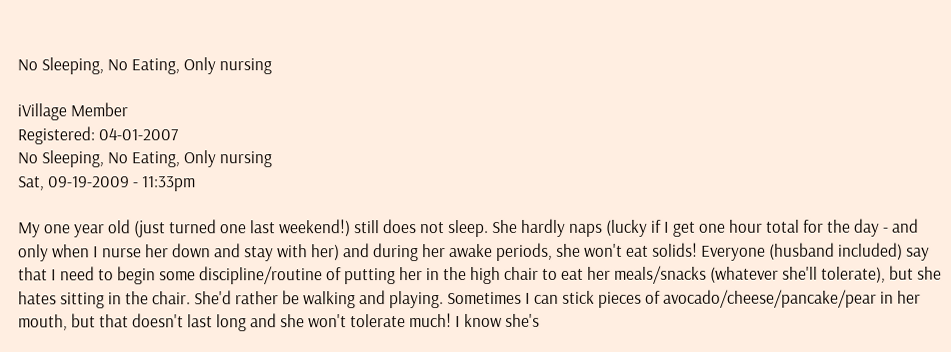No Sleeping, No Eating, Only nursing

iVillage Member
Registered: 04-01-2007
No Sleeping, No Eating, Only nursing
Sat, 09-19-2009 - 11:33pm

My one year old (just turned one last weekend!) still does not sleep. She hardly naps (lucky if I get one hour total for the day - and only when I nurse her down and stay with her) and during her awake periods, she won't eat solids! Everyone (husband included) say that I need to begin some discipline/routine of putting her in the high chair to eat her meals/snacks (whatever she'll tolerate), but she hates sitting in the chair. She'd rather be walking and playing. Sometimes I can stick pieces of avocado/cheese/pancake/pear in her mouth, but that doesn't last long and she won't tolerate much! I know she's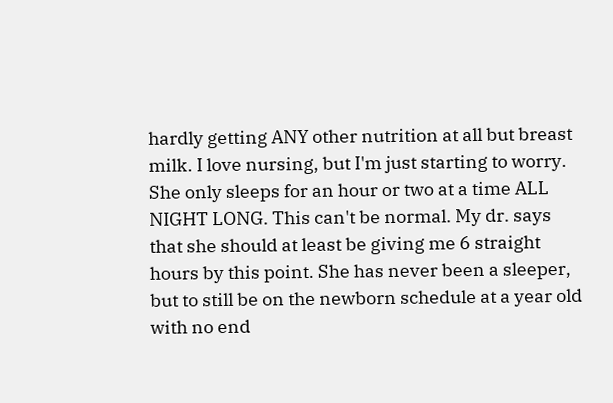hardly getting ANY other nutrition at all but breast milk. I love nursing, but I'm just starting to worry.
She only sleeps for an hour or two at a time ALL NIGHT LONG. This can't be normal. My dr. says that she should at least be giving me 6 straight hours by this point. She has never been a sleeper, but to still be on the newborn schedule at a year old with no end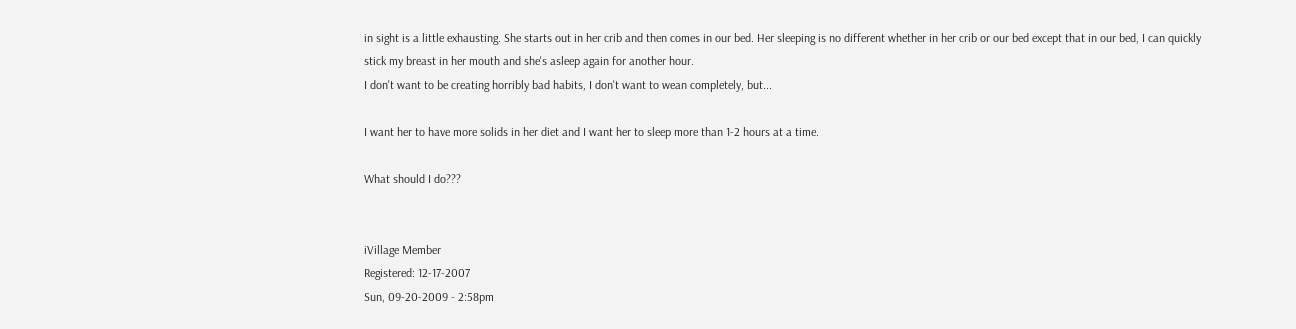in sight is a little exhausting. She starts out in her crib and then comes in our bed. Her sleeping is no different whether in her crib or our bed except that in our bed, I can quickly stick my breast in her mouth and she's asleep again for another hour.
I don't want to be creating horribly bad habits, I don't want to wean completely, but...

I want her to have more solids in her diet and I want her to sleep more than 1-2 hours at a time.

What should I do???


iVillage Member
Registered: 12-17-2007
Sun, 09-20-2009 - 2:58pm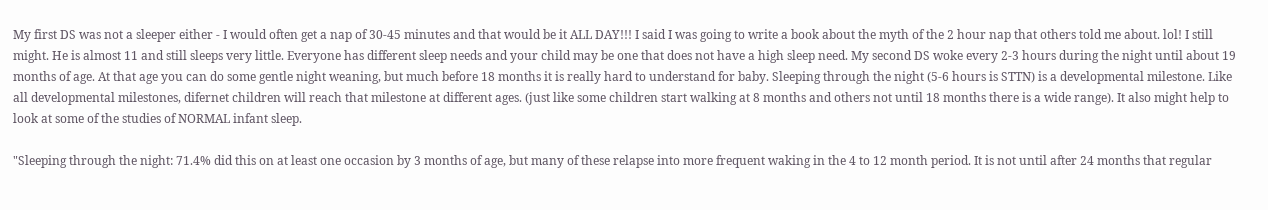My first DS was not a sleeper either - I would often get a nap of 30-45 minutes and that would be it ALL DAY!!! I said I was going to write a book about the myth of the 2 hour nap that others told me about. lol! I still might. He is almost 11 and still sleeps very little. Everyone has different sleep needs and your child may be one that does not have a high sleep need. My second DS woke every 2-3 hours during the night until about 19 months of age. At that age you can do some gentle night weaning, but much before 18 months it is really hard to understand for baby. Sleeping through the night (5-6 hours is STTN) is a developmental milestone. Like all developmental milestones, difernet children will reach that milestone at different ages. (just like some children start walking at 8 months and others not until 18 months there is a wide range). It also might help to look at some of the studies of NORMAL infant sleep.

"Sleeping through the night: 71.4% did this on at least one occasion by 3 months of age, but many of these relapse into more frequent waking in the 4 to 12 month period. It is not until after 24 months that regular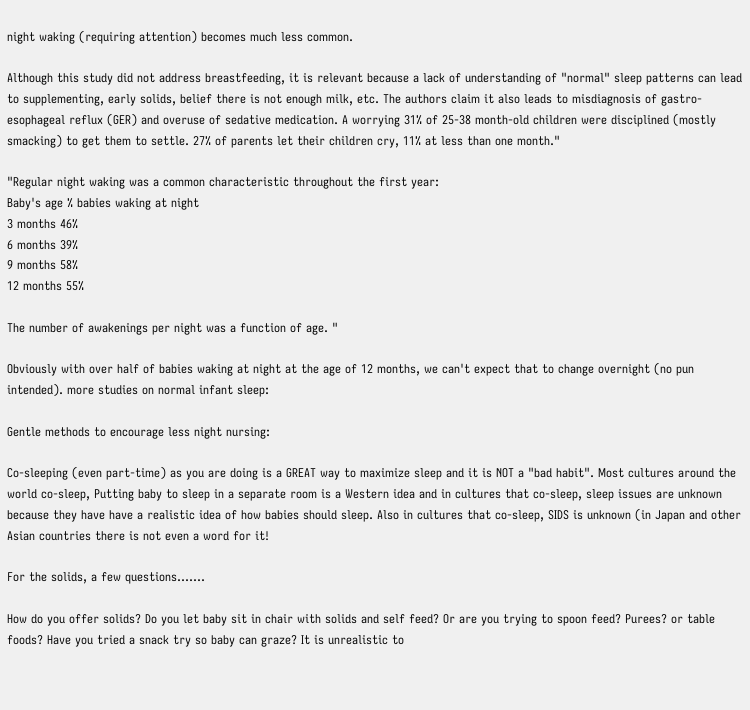night waking (requiring attention) becomes much less common.

Although this study did not address breastfeeding, it is relevant because a lack of understanding of "normal" sleep patterns can lead to supplementing, early solids, belief there is not enough milk, etc. The authors claim it also leads to misdiagnosis of gastro-esophageal reflux (GER) and overuse of sedative medication. A worrying 31% of 25-38 month-old children were disciplined (mostly smacking) to get them to settle. 27% of parents let their children cry, 11% at less than one month."

"Regular night waking was a common characteristic throughout the first year:
Baby's age % babies waking at night
3 months 46%
6 months 39%
9 months 58%
12 months 55%

The number of awakenings per night was a function of age. "

Obviously with over half of babies waking at night at the age of 12 months, we can't expect that to change overnight (no pun intended). more studies on normal infant sleep:

Gentle methods to encourage less night nursing:

Co-sleeping (even part-time) as you are doing is a GREAT way to maximize sleep and it is NOT a "bad habit". Most cultures around the world co-sleep, Putting baby to sleep in a separate room is a Western idea and in cultures that co-sleep, sleep issues are unknown because they have have a realistic idea of how babies should sleep. Also in cultures that co-sleep, SIDS is unknown (in Japan and other Asian countries there is not even a word for it!

For the solids, a few questions.......

How do you offer solids? Do you let baby sit in chair with solids and self feed? Or are you trying to spoon feed? Purees? or table foods? Have you tried a snack try so baby can graze? It is unrealistic to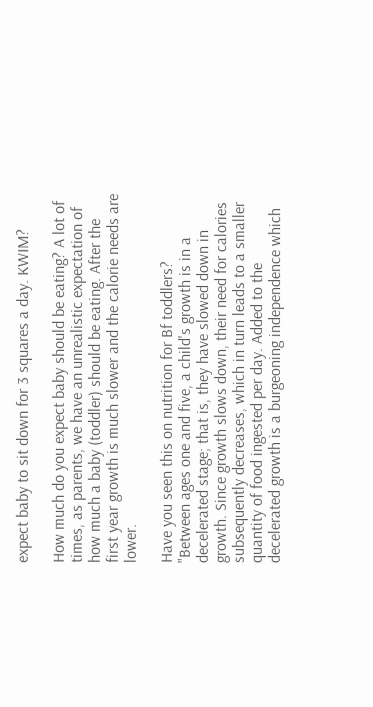expect baby to sit down for 3 squares a day. KWIM?

How much do you expect baby should be eating? A lot of times, as parents, we have an unrealistic expectation of how much a baby (toddler) should be eating. After the first year growth is much slower and the calorie needs are lower.

Have you seen this on nutrition for Bf toddlers?
"Between ages one and five, a child's growth is in a decelerated stage; that is, they have slowed down in growth. Since growth slows down, their need for calories subsequently decreases, which in turn leads to a smaller quantity of food ingested per day. Added to the decelerated growth is a burgeoning independence which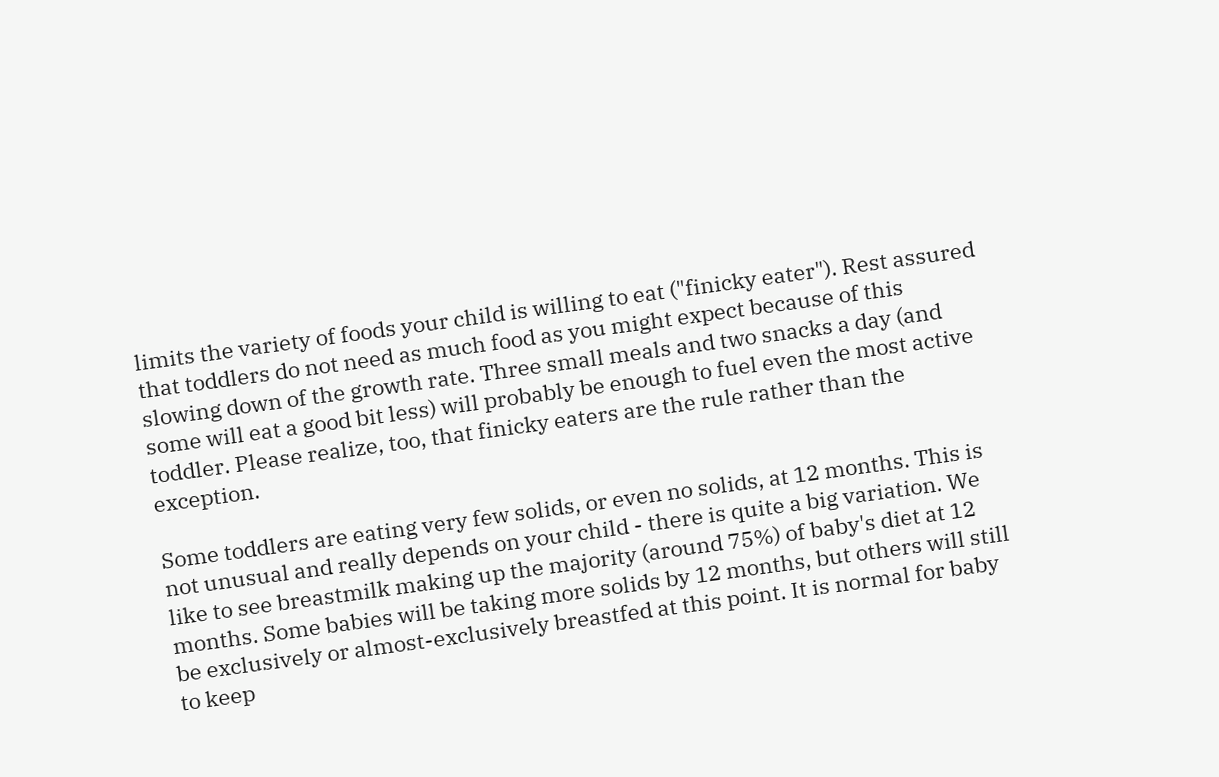limits the variety of foods your child is willing to eat ("finicky eater"). Rest assured that toddlers do not need as much food as you might expect because of this slowing down of the growth rate. Three small meals and two snacks a day (and some will eat a good bit less) will probably be enough to fuel even the most active toddler. Please realize, too, that finicky eaters are the rule rather than the exception.

Some toddlers are eating very few solids, or even no solids, at 12 months. This is not unusual and really depends on your child - there is quite a big variation. We like to see breastmilk making up the majority (around 75%) of baby's diet at 12 months. Some babies will be taking more solids by 12 months, but others will still be exclusively or almost-exclusively breastfed at this point. It is normal for baby to keep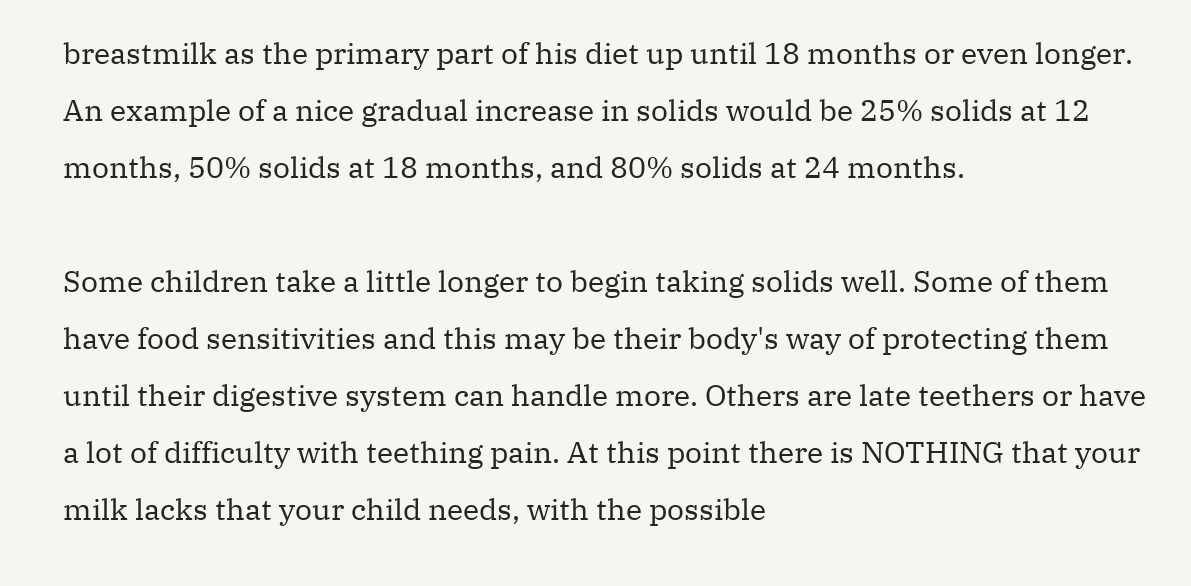breastmilk as the primary part of his diet up until 18 months or even longer. An example of a nice gradual increase in solids would be 25% solids at 12 months, 50% solids at 18 months, and 80% solids at 24 months.

Some children take a little longer to begin taking solids well. Some of them have food sensitivities and this may be their body's way of protecting them until their digestive system can handle more. Others are late teethers or have a lot of difficulty with teething pain. At this point there is NOTHING that your milk lacks that your child needs, with the possible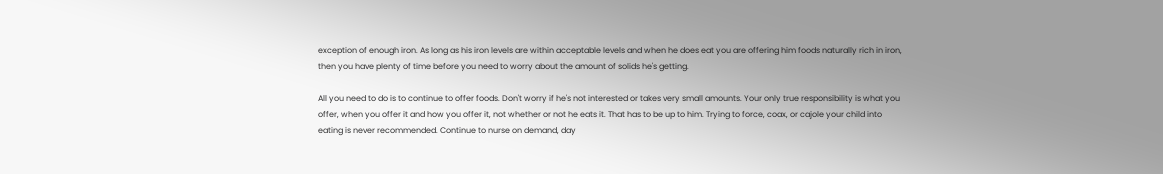exception of enough iron. As long as his iron levels are within acceptable levels and when he does eat you are offering him foods naturally rich in iron, then you have plenty of time before you need to worry about the amount of solids he's getting.

All you need to do is to continue to offer foods. Don't worry if he's not interested or takes very small amounts. Your only true responsibility is what you offer, when you offer it and how you offer it, not whether or not he eats it. That has to be up to him. Trying to force, coax, or cajole your child into eating is never recommended. Continue to nurse on demand, day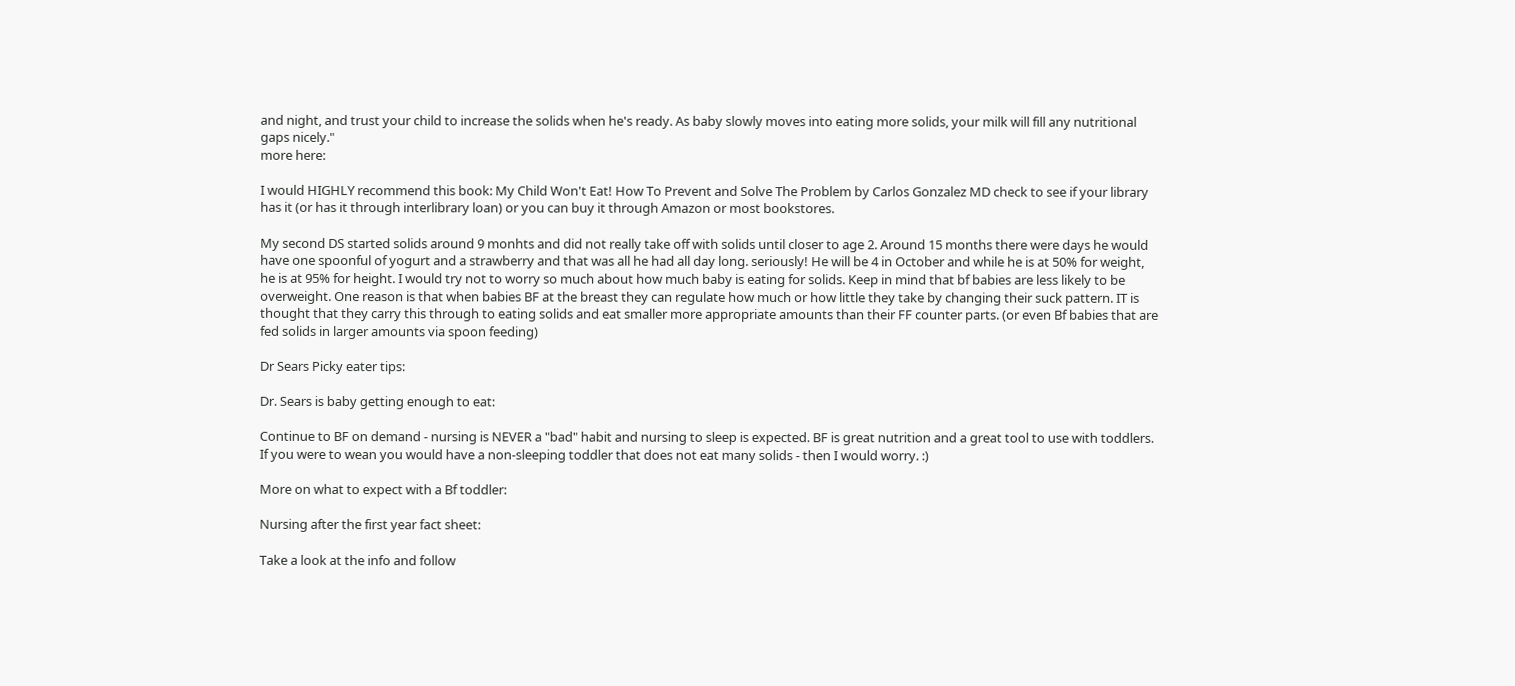and night, and trust your child to increase the solids when he's ready. As baby slowly moves into eating more solids, your milk will fill any nutritional gaps nicely."
more here:

I would HIGHLY recommend this book: My Child Won't Eat! How To Prevent and Solve The Problem by Carlos Gonzalez MD check to see if your library has it (or has it through interlibrary loan) or you can buy it through Amazon or most bookstores.

My second DS started solids around 9 monhts and did not really take off with solids until closer to age 2. Around 15 months there were days he would have one spoonful of yogurt and a strawberry and that was all he had all day long. seriously! He will be 4 in October and while he is at 50% for weight, he is at 95% for height. I would try not to worry so much about how much baby is eating for solids. Keep in mind that bf babies are less likely to be overweight. One reason is that when babies BF at the breast they can regulate how much or how little they take by changing their suck pattern. IT is thought that they carry this through to eating solids and eat smaller more appropriate amounts than their FF counter parts. (or even Bf babies that are fed solids in larger amounts via spoon feeding)

Dr Sears Picky eater tips:

Dr. Sears is baby getting enough to eat:

Continue to BF on demand - nursing is NEVER a "bad" habit and nursing to sleep is expected. BF is great nutrition and a great tool to use with toddlers. If you were to wean you would have a non-sleeping toddler that does not eat many solids - then I would worry. :)

More on what to expect with a Bf toddler:

Nursing after the first year fact sheet:

Take a look at the info and follow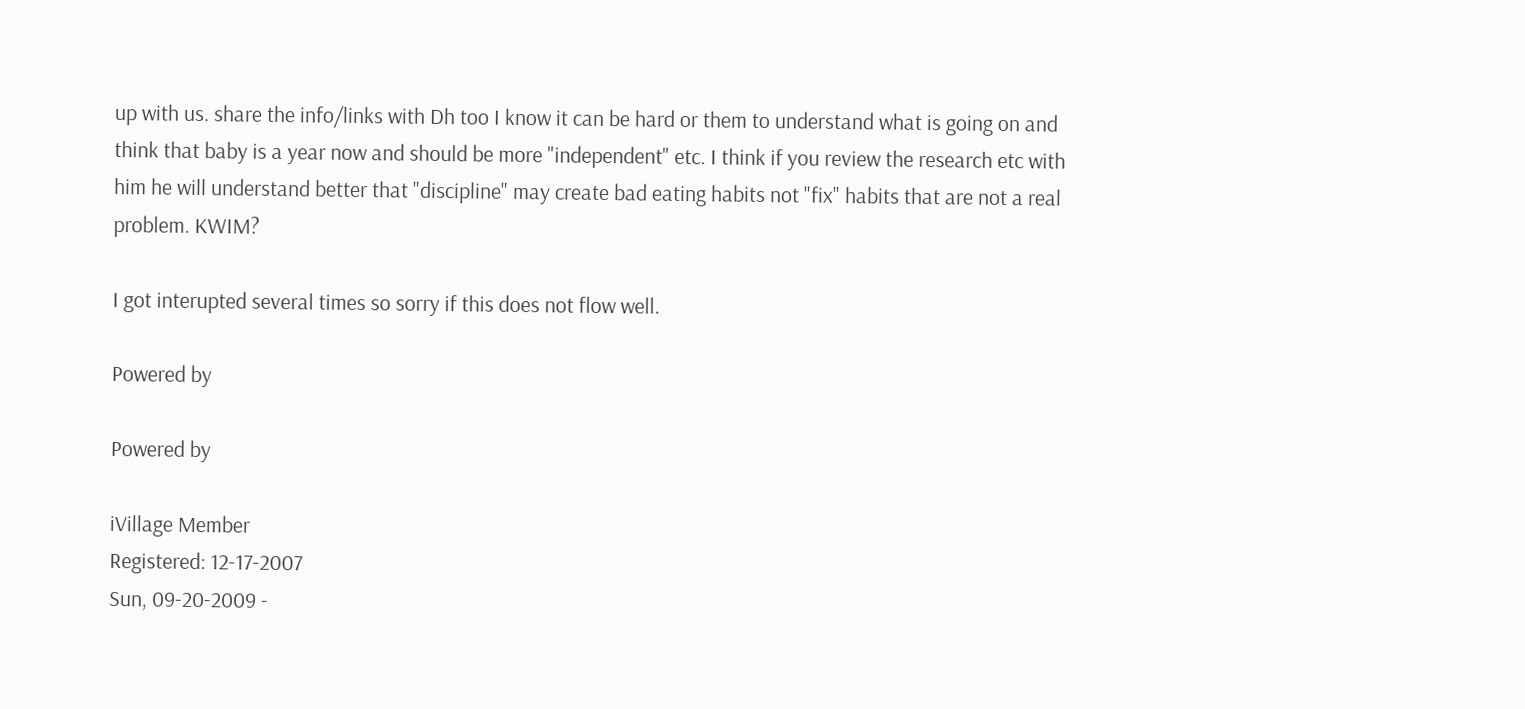up with us. share the info/links with Dh too I know it can be hard or them to understand what is going on and think that baby is a year now and should be more "independent" etc. I think if you review the research etc with him he will understand better that "discipline" may create bad eating habits not "fix" habits that are not a real problem. KWIM?

I got interupted several times so sorry if this does not flow well.

Powered by

Powered by

iVillage Member
Registered: 12-17-2007
Sun, 09-20-2009 -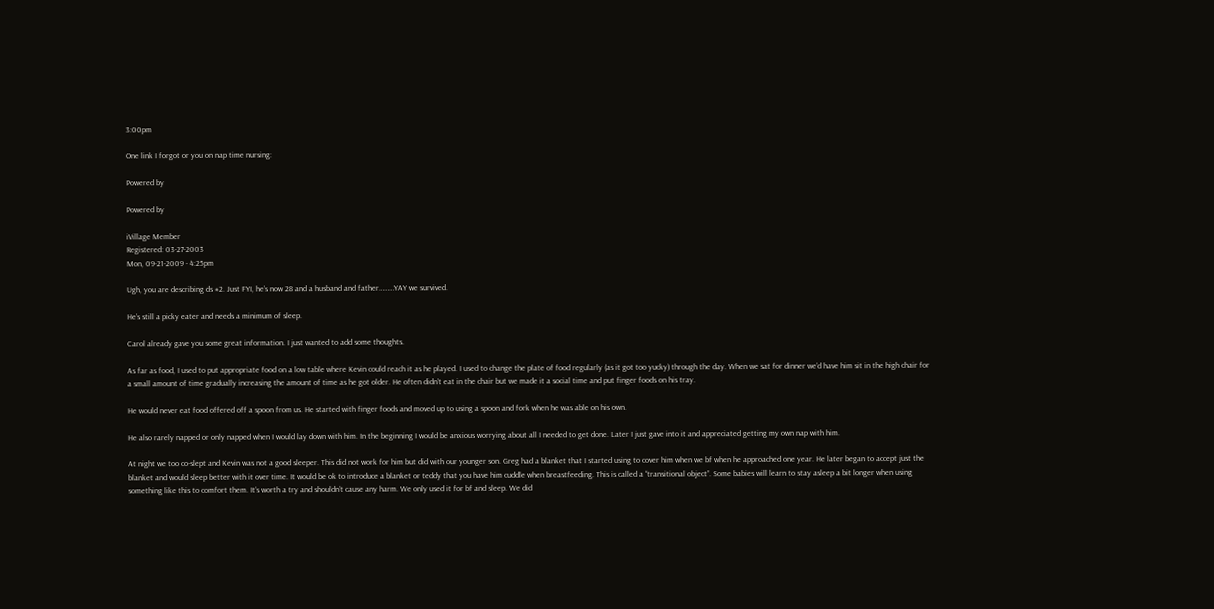3:00pm

One link I forgot or you on nap time nursing:

Powered by

Powered by

iVillage Member
Registered: 03-27-2003
Mon, 09-21-2009 - 4:25pm

Ugh, you are describing ds #2. Just FYI, he’s now 28 and a husband and father………YAY we survived.

He’s still a picky eater and needs a minimum of sleep.

Carol already gave you some great information. I just wanted to add some thoughts.

As far as food, I used to put appropriate food on a low table where Kevin could reach it as he played. I used to change the plate of food regularly (as it got too yucky) through the day. When we sat for dinner we’d have him sit in the high chair for a small amount of time gradually increasing the amount of time as he got older. He often didn’t eat in the chair but we made it a social time and put finger foods on his tray.

He would never eat food offered off a spoon from us. He started with finger foods and moved up to using a spoon and fork when he was able on his own.

He also rarely napped or only napped when I would lay down with him. In the beginning I would be anxious worrying about all I needed to get done. Later I just gave into it and appreciated getting my own nap with him.

At night we too co-slept and Kevin was not a good sleeper. This did not work for him but did with our younger son. Greg had a blanket that I started using to cover him when we bf when he approached one year. He later began to accept just the blanket and would sleep better with it over time. It would be ok to introduce a blanket or teddy that you have him cuddle when breastfeeding. This is called a “transitional object”. Some babies will learn to stay asleep a bit longer when using something like this to comfort them. It’s worth a try and shouldn’t cause any harm. We only used it for bf and sleep. We did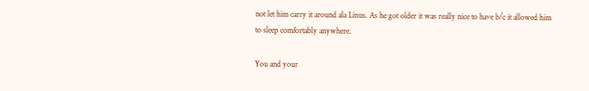not let him carry it around ala Linus. As he got older it was really nice to have b/c it allowed him to sleep comfortably anywhere.

You and your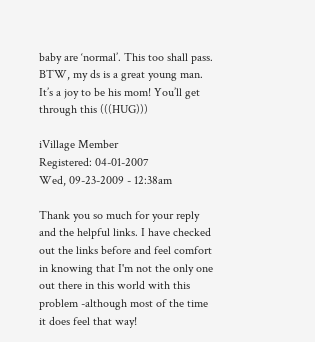baby are ‘normal’. This too shall pass. BTW, my ds is a great young man. It’s a joy to be his mom! You’ll get through this (((HUG)))

iVillage Member
Registered: 04-01-2007
Wed, 09-23-2009 - 12:38am

Thank you so much for your reply and the helpful links. I have checked out the links before and feel comfort in knowing that I'm not the only one out there in this world with this problem -although most of the time it does feel that way!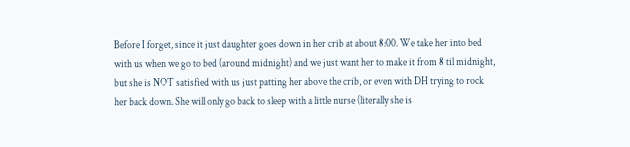Before I forget, since it just daughter goes down in her crib at about 8:00. We take her into bed with us when we go to bed (around midnight) and we just want her to make it from 8 til midnight, but she is NOT satisfied with us just patting her above the crib, or even with DH trying to rock her back down. She will only go back to sleep with a little nurse (literally she is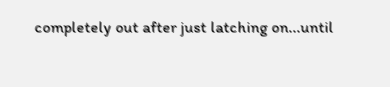completely out after just latching on...until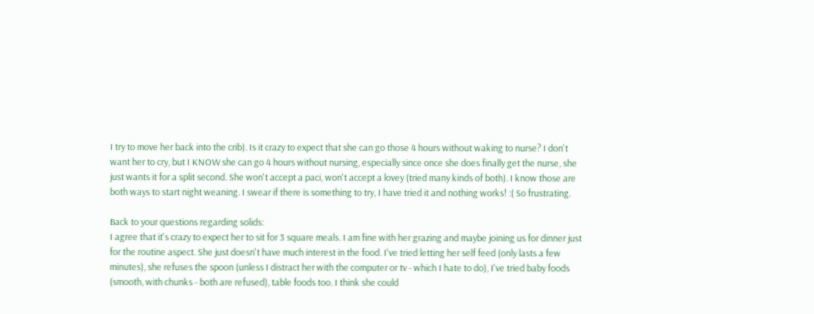I try to move her back into the crib). Is it crazy to expect that she can go those 4 hours without waking to nurse? I don't want her to cry, but I KNOW she can go 4 hours without nursing, especially since once she does finally get the nurse, she just wants it for a split second. She won't accept a paci, won't accept a lovey (tried many kinds of both). I know those are both ways to start night weaning. I swear if there is something to try, I have tried it and nothing works! :( So frustrating.

Back to your questions regarding solids:
I agree that it's crazy to expect her to sit for 3 square meals. I am fine with her grazing and maybe joining us for dinner just for the routine aspect. She just doesn't have much interest in the food. I've tried letting her self feed (only lasts a few minutes), she refuses the spoon (unless I distract her with the computer or tv - which I hate to do), I've tried baby foods (smooth, with chunks - both are refused), table foods too. I think she could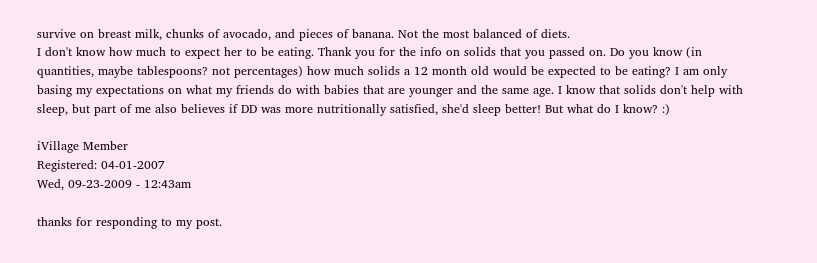survive on breast milk, chunks of avocado, and pieces of banana. Not the most balanced of diets.
I don't know how much to expect her to be eating. Thank you for the info on solids that you passed on. Do you know (in quantities, maybe tablespoons? not percentages) how much solids a 12 month old would be expected to be eating? I am only basing my expectations on what my friends do with babies that are younger and the same age. I know that solids don't help with sleep, but part of me also believes if DD was more nutritionally satisfied, she'd sleep better! But what do I know? :)

iVillage Member
Registered: 04-01-2007
Wed, 09-23-2009 - 12:43am

thanks for responding to my post.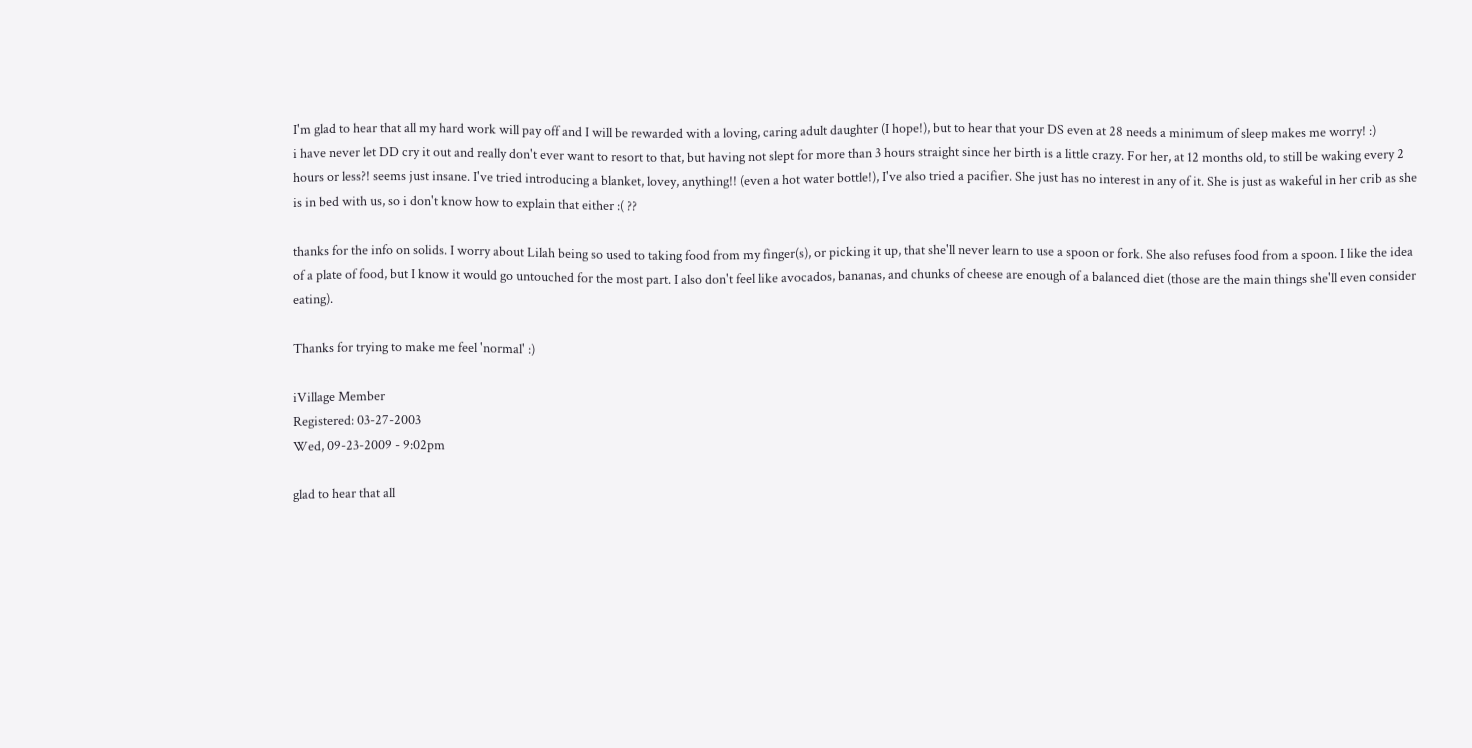I'm glad to hear that all my hard work will pay off and I will be rewarded with a loving, caring adult daughter (I hope!), but to hear that your DS even at 28 needs a minimum of sleep makes me worry! :)
i have never let DD cry it out and really don't ever want to resort to that, but having not slept for more than 3 hours straight since her birth is a little crazy. For her, at 12 months old, to still be waking every 2 hours or less?! seems just insane. I've tried introducing a blanket, lovey, anything!! (even a hot water bottle!), I've also tried a pacifier. She just has no interest in any of it. She is just as wakeful in her crib as she is in bed with us, so i don't know how to explain that either :( ??

thanks for the info on solids. I worry about Lilah being so used to taking food from my finger(s), or picking it up, that she'll never learn to use a spoon or fork. She also refuses food from a spoon. I like the idea of a plate of food, but I know it would go untouched for the most part. I also don't feel like avocados, bananas, and chunks of cheese are enough of a balanced diet (those are the main things she'll even consider eating).

Thanks for trying to make me feel 'normal' :)

iVillage Member
Registered: 03-27-2003
Wed, 09-23-2009 - 9:02pm

glad to hear that all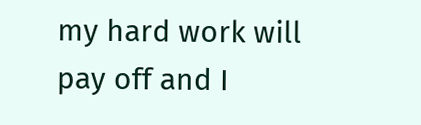my hard work will pay off and I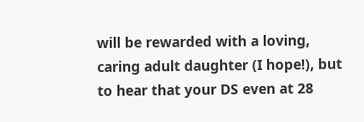will be rewarded with a loving, caring adult daughter (I hope!), but to hear that your DS even at 28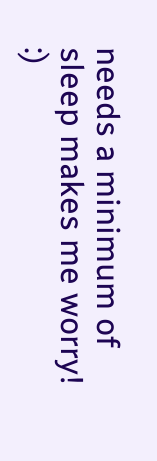needs a minimum of sleep makes me worry! :)